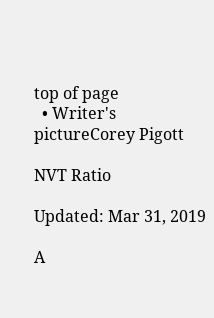top of page
  • Writer's pictureCorey Pigott

NVT Ratio

Updated: Mar 31, 2019

A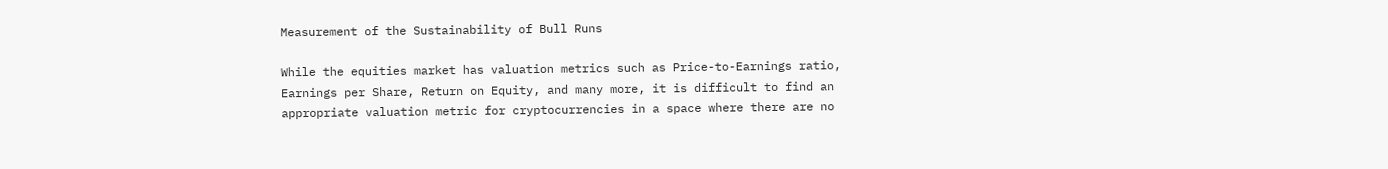Measurement of the Sustainability of Bull Runs

While the equities market has valuation metrics such as Price-to-Earnings ratio, Earnings per Share, Return on Equity, and many more, it is difficult to find an appropriate valuation metric for cryptocurrencies in a space where there are no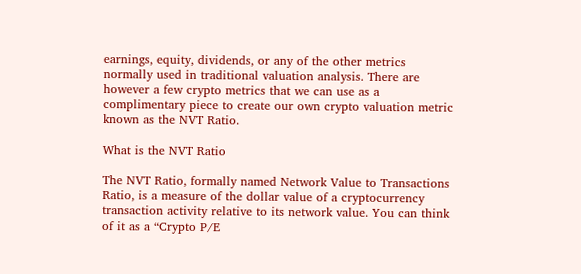earnings, equity, dividends, or any of the other metrics normally used in traditional valuation analysis. There are however a few crypto metrics that we can use as a complimentary piece to create our own crypto valuation metric known as the NVT Ratio.

What is the NVT Ratio

The NVT Ratio, formally named Network Value to Transactions Ratio, is a measure of the dollar value of a cryptocurrency transaction activity relative to its network value. You can think of it as a “Crypto P/E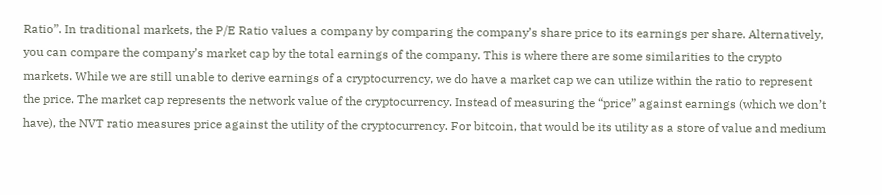Ratio”. In traditional markets, the P/E Ratio values a company by comparing the company’s share price to its earnings per share. Alternatively, you can compare the company’s market cap by the total earnings of the company. This is where there are some similarities to the crypto markets. While we are still unable to derive earnings of a cryptocurrency, we do have a market cap we can utilize within the ratio to represent the price. The market cap represents the network value of the cryptocurrency. Instead of measuring the “price” against earnings (which we don’t have), the NVT ratio measures price against the utility of the cryptocurrency. For bitcoin, that would be its utility as a store of value and medium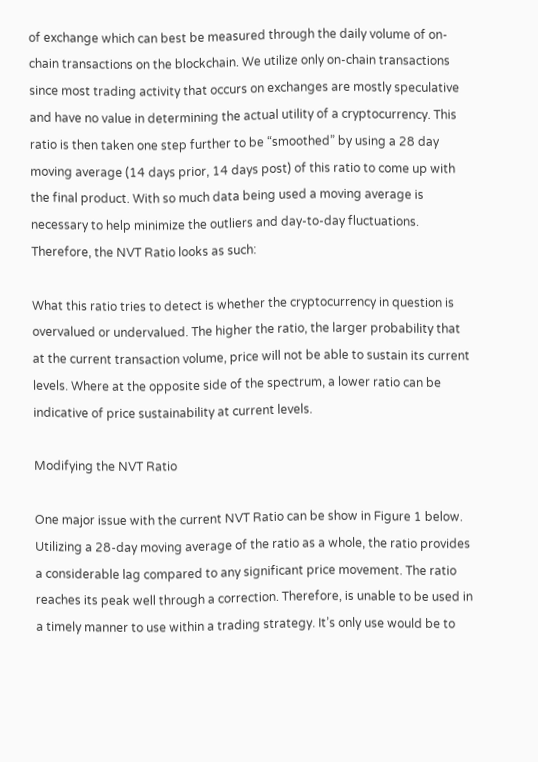of exchange which can best be measured through the daily volume of on- chain transactions on the blockchain. We utilize only on-chain transactions since most trading activity that occurs on exchanges are mostly speculative and have no value in determining the actual utility of a cryptocurrency. This ratio is then taken one step further to be “smoothed” by using a 28 day moving average (14 days prior, 14 days post) of this ratio to come up with the final product. With so much data being used a moving average is necessary to help minimize the outliers and day-to-day fluctuations. Therefore, the NVT Ratio looks as such:

What this ratio tries to detect is whether the cryptocurrency in question is overvalued or undervalued. The higher the ratio, the larger probability that at the current transaction volume, price will not be able to sustain its current levels. Where at the opposite side of the spectrum, a lower ratio can be indicative of price sustainability at current levels.

Modifying the NVT Ratio

One major issue with the current NVT Ratio can be show in Figure 1 below. Utilizing a 28-day moving average of the ratio as a whole, the ratio provides a considerable lag compared to any significant price movement. The ratio reaches its peak well through a correction. Therefore, is unable to be used in a timely manner to use within a trading strategy. It’s only use would be to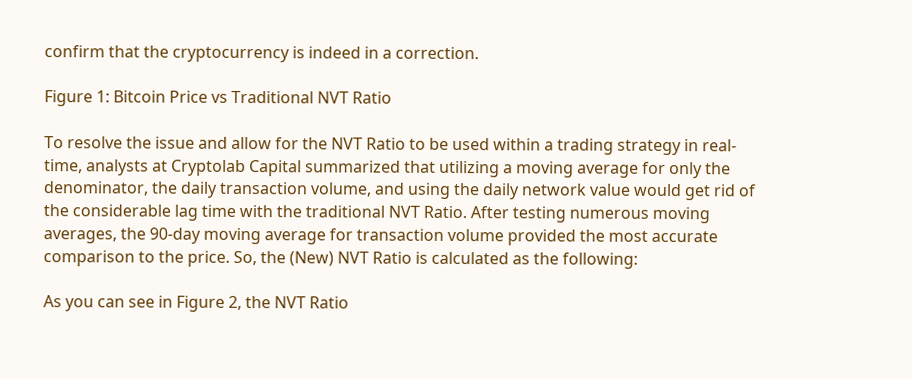confirm that the cryptocurrency is indeed in a correction.

Figure 1: Bitcoin Price vs Traditional NVT Ratio

To resolve the issue and allow for the NVT Ratio to be used within a trading strategy in real-time, analysts at Cryptolab Capital summarized that utilizing a moving average for only the denominator, the daily transaction volume, and using the daily network value would get rid of the considerable lag time with the traditional NVT Ratio. After testing numerous moving averages, the 90-day moving average for transaction volume provided the most accurate comparison to the price. So, the (New) NVT Ratio is calculated as the following:

As you can see in Figure 2, the NVT Ratio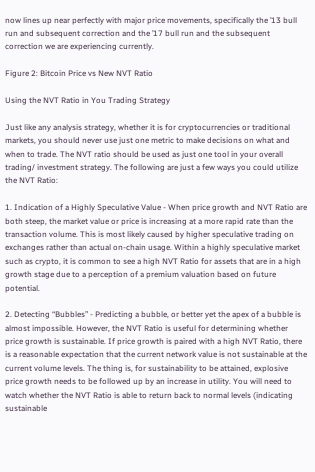now lines up near perfectly with major price movements, specifically the ’13 bull run and subsequent correction and the ’17 bull run and the subsequent correction we are experiencing currently.

Figure 2: Bitcoin Price vs New NVT Ratio

Using the NVT Ratio in You Trading Strategy

Just like any analysis strategy, whether it is for cryptocurrencies or traditional markets, you should never use just one metric to make decisions on what and when to trade. The NVT ratio should be used as just one tool in your overall trading/ investment strategy. The following are just a few ways you could utilize the NVT Ratio:

1. Indication of a Highly Speculative Value - When price growth and NVT Ratio are both steep, the market value or price is increasing at a more rapid rate than the transaction volume. This is most likely caused by higher speculative trading on exchanges rather than actual on-chain usage. Within a highly speculative market such as crypto, it is common to see a high NVT Ratio for assets that are in a high growth stage due to a perception of a premium valuation based on future potential.

2. Detecting “Bubbles” - Predicting a bubble, or better yet the apex of a bubble is almost impossible. However, the NVT Ratio is useful for determining whether price growth is sustainable. If price growth is paired with a high NVT Ratio, there is a reasonable expectation that the current network value is not sustainable at the current volume levels. The thing is, for sustainability to be attained, explosive price growth needs to be followed up by an increase in utility. You will need to watch whether the NVT Ratio is able to return back to normal levels (indicating sustainable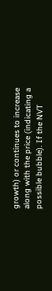growth) or continues to increase along with the price (indicating a possible bubble). If the NVT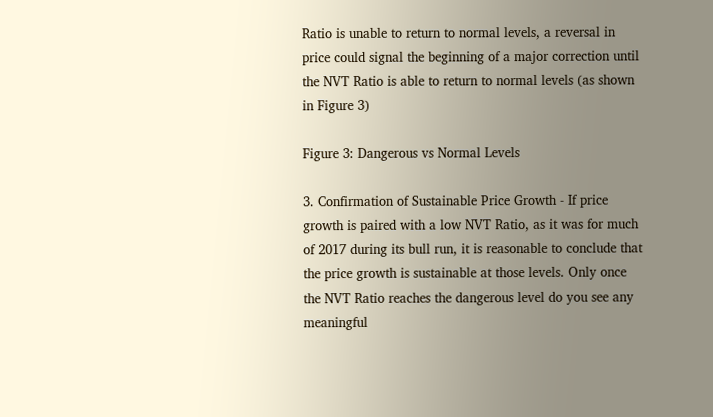Ratio is unable to return to normal levels, a reversal in price could signal the beginning of a major correction until the NVT Ratio is able to return to normal levels (as shown in Figure 3)

Figure 3: Dangerous vs Normal Levels

3. Confirmation of Sustainable Price Growth - If price growth is paired with a low NVT Ratio, as it was for much of 2017 during its bull run, it is reasonable to conclude that the price growth is sustainable at those levels. Only once the NVT Ratio reaches the dangerous level do you see any meaningful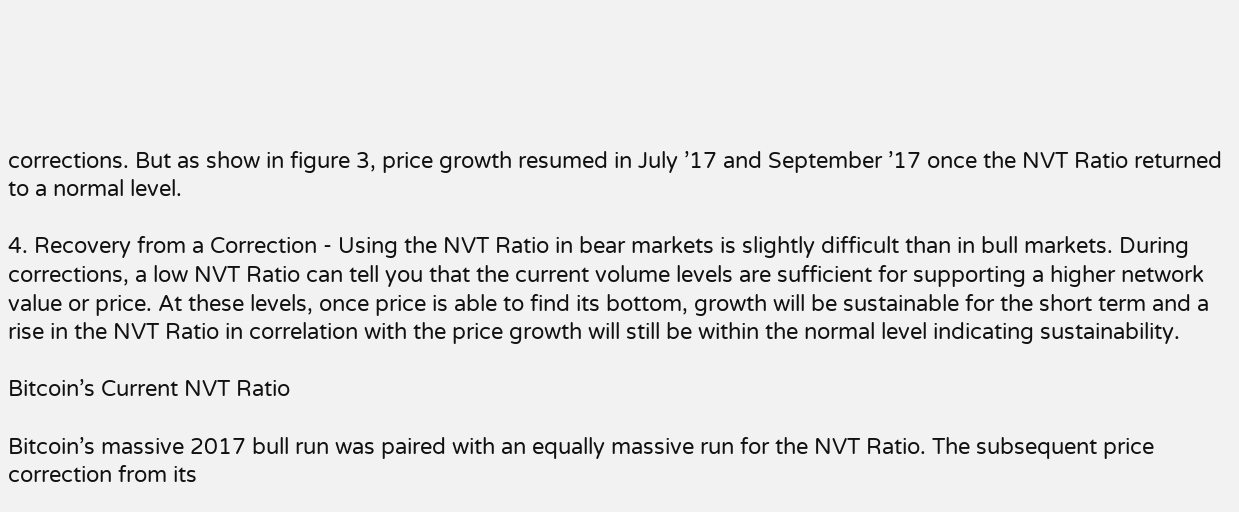corrections. But as show in figure 3, price growth resumed in July ’17 and September ’17 once the NVT Ratio returned to a normal level.

4. Recovery from a Correction - Using the NVT Ratio in bear markets is slightly difficult than in bull markets. During corrections, a low NVT Ratio can tell you that the current volume levels are sufficient for supporting a higher network value or price. At these levels, once price is able to find its bottom, growth will be sustainable for the short term and a rise in the NVT Ratio in correlation with the price growth will still be within the normal level indicating sustainability.

Bitcoin’s Current NVT Ratio

Bitcoin’s massive 2017 bull run was paired with an equally massive run for the NVT Ratio. The subsequent price correction from its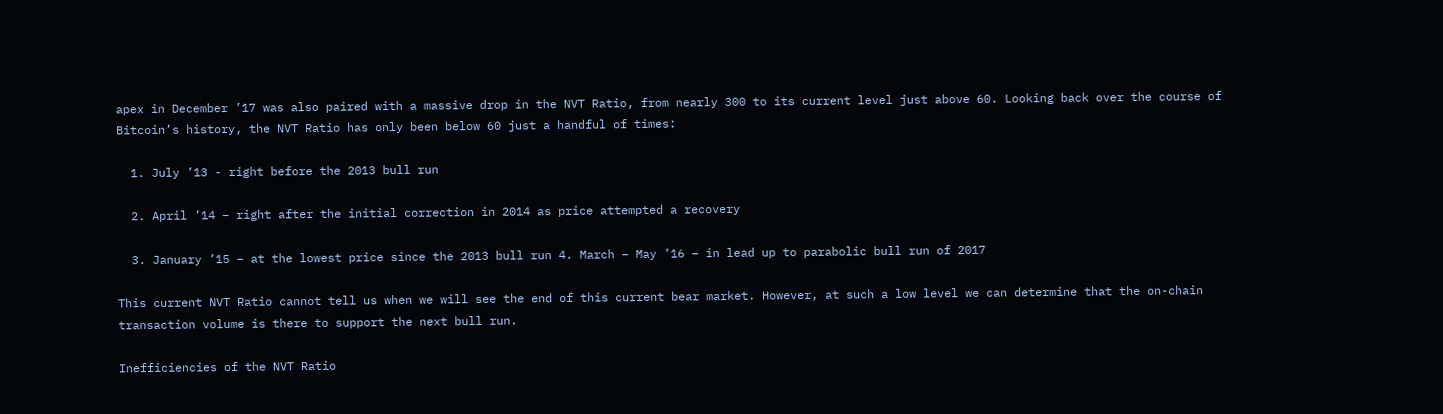apex in December ’17 was also paired with a massive drop in the NVT Ratio, from nearly 300 to its current level just above 60. Looking back over the course of Bitcoin’s history, the NVT Ratio has only been below 60 just a handful of times:

  1. July ’13 - right before the 2013 bull run

  2. April ’14 – right after the initial correction in 2014 as price attempted a recovery

  3. January ’15 – at the lowest price since the 2013 bull run 4. March – May ’16 – in lead up to parabolic bull run of 2017

This current NVT Ratio cannot tell us when we will see the end of this current bear market. However, at such a low level we can determine that the on-chain transaction volume is there to support the next bull run.

Inefficiencies of the NVT Ratio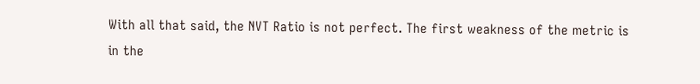With all that said, the NVT Ratio is not perfect. The first weakness of the metric is in the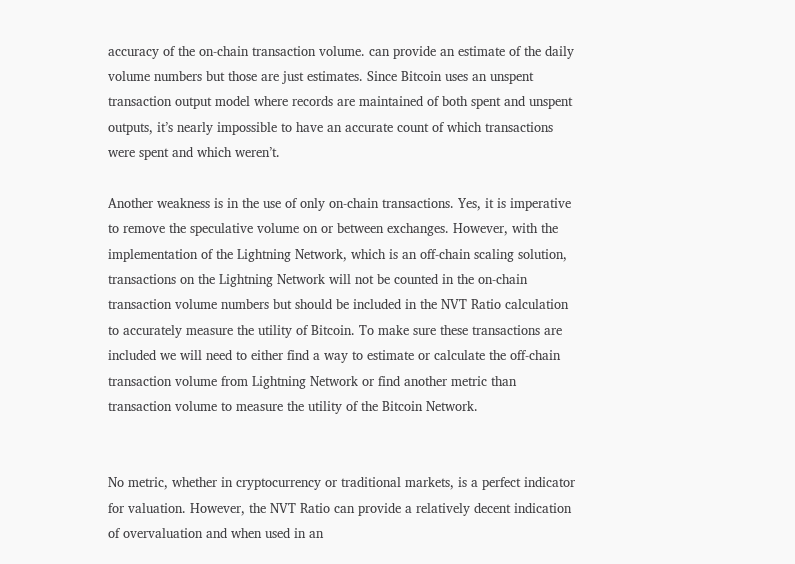accuracy of the on-chain transaction volume. can provide an estimate of the daily volume numbers but those are just estimates. Since Bitcoin uses an unspent transaction output model where records are maintained of both spent and unspent outputs, it’s nearly impossible to have an accurate count of which transactions were spent and which weren’t.

Another weakness is in the use of only on-chain transactions. Yes, it is imperative to remove the speculative volume on or between exchanges. However, with the implementation of the Lightning Network, which is an off-chain scaling solution, transactions on the Lightning Network will not be counted in the on-chain transaction volume numbers but should be included in the NVT Ratio calculation to accurately measure the utility of Bitcoin. To make sure these transactions are included we will need to either find a way to estimate or calculate the off-chain transaction volume from Lightning Network or find another metric than transaction volume to measure the utility of the Bitcoin Network.


No metric, whether in cryptocurrency or traditional markets, is a perfect indicator for valuation. However, the NVT Ratio can provide a relatively decent indication of overvaluation and when used in an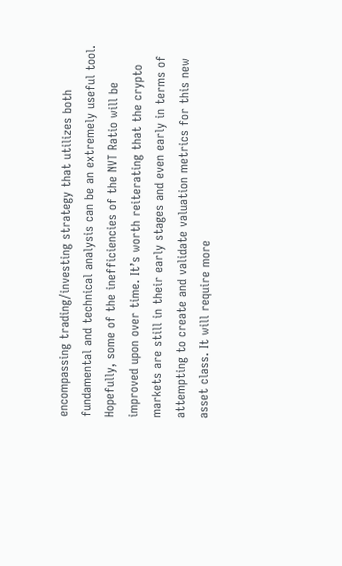encompassing trading/investing strategy that utilizes both fundamental and technical analysis can be an extremely useful tool. Hopefully, some of the inefficiencies of the NVT Ratio will be improved upon over time. It’s worth reiterating that the crypto markets are still in their early stages and even early in terms of attempting to create and validate valuation metrics for this new asset class. It will require more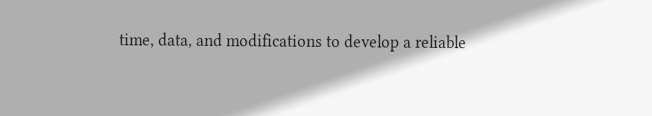time, data, and modifications to develop a reliable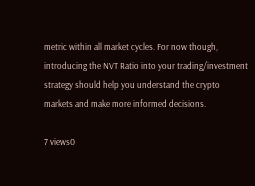metric within all market cycles. For now though, introducing the NVT Ratio into your trading/investment strategy should help you understand the crypto markets and make more informed decisions.

7 views0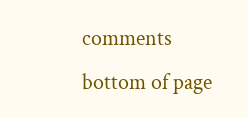comments
bottom of page